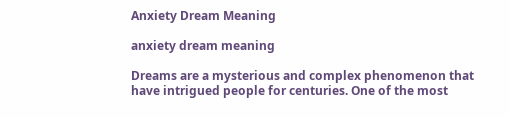Anxiety Dream Meaning

anxiety dream meaning

Dreams are a mysterious and complex phenomenon that have intrigued people for centuries. One of the most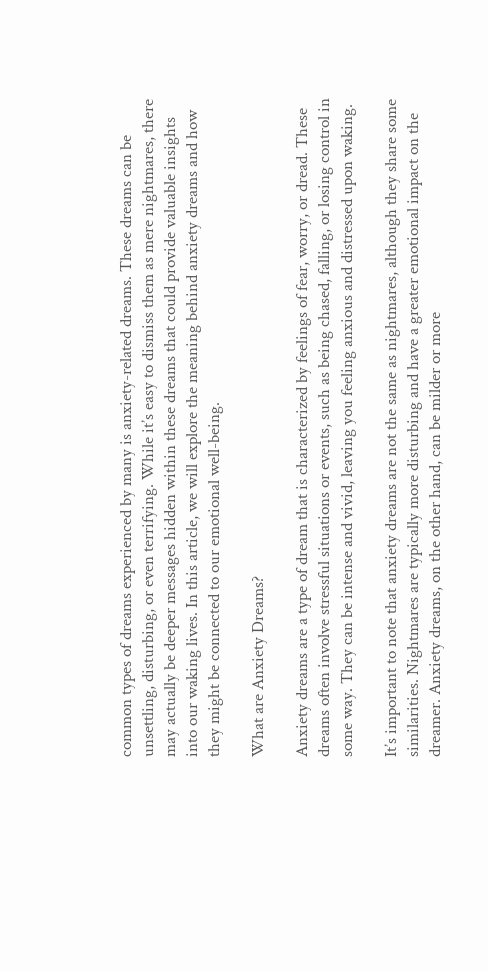common types of dreams experienced by many is anxiety-related dreams. These dreams can be unsettling, disturbing, or even terrifying. While it’s easy to dismiss them as mere nightmares, there may actually be deeper messages hidden within these dreams that could provide valuable insights into our waking lives. In this article, we will explore the meaning behind anxiety dreams and how they might be connected to our emotional well-being.

What are Anxiety Dreams?

Anxiety dreams are a type of dream that is characterized by feelings of fear, worry, or dread. These dreams often involve stressful situations or events, such as being chased, falling, or losing control in some way. They can be intense and vivid, leaving you feeling anxious and distressed upon waking.

It’s important to note that anxiety dreams are not the same as nightmares, although they share some similarities. Nightmares are typically more disturbing and have a greater emotional impact on the dreamer. Anxiety dreams, on the other hand, can be milder or more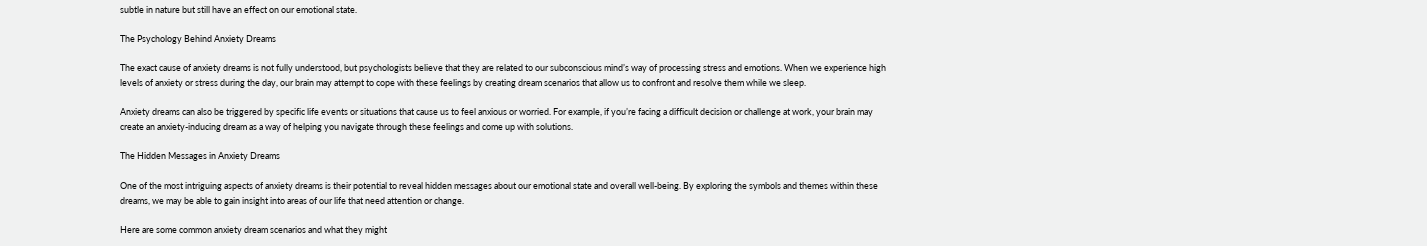subtle in nature but still have an effect on our emotional state.

The Psychology Behind Anxiety Dreams

The exact cause of anxiety dreams is not fully understood, but psychologists believe that they are related to our subconscious mind’s way of processing stress and emotions. When we experience high levels of anxiety or stress during the day, our brain may attempt to cope with these feelings by creating dream scenarios that allow us to confront and resolve them while we sleep.

Anxiety dreams can also be triggered by specific life events or situations that cause us to feel anxious or worried. For example, if you’re facing a difficult decision or challenge at work, your brain may create an anxiety-inducing dream as a way of helping you navigate through these feelings and come up with solutions.

The Hidden Messages in Anxiety Dreams

One of the most intriguing aspects of anxiety dreams is their potential to reveal hidden messages about our emotional state and overall well-being. By exploring the symbols and themes within these dreams, we may be able to gain insight into areas of our life that need attention or change.

Here are some common anxiety dream scenarios and what they might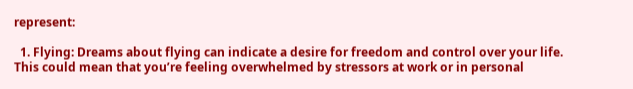represent:

  1. Flying: Dreams about flying can indicate a desire for freedom and control over your life. This could mean that you’re feeling overwhelmed by stressors at work or in personal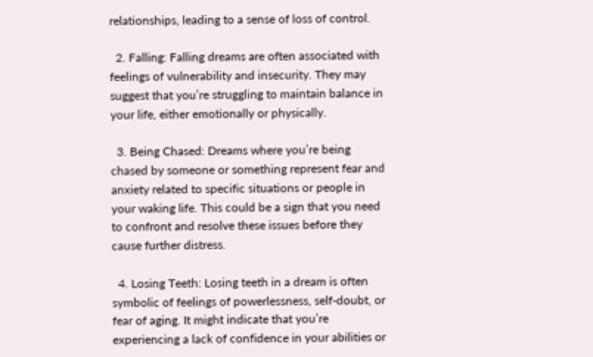relationships, leading to a sense of loss of control.

  2. Falling: Falling dreams are often associated with feelings of vulnerability and insecurity. They may suggest that you’re struggling to maintain balance in your life, either emotionally or physically.

  3. Being Chased: Dreams where you’re being chased by someone or something represent fear and anxiety related to specific situations or people in your waking life. This could be a sign that you need to confront and resolve these issues before they cause further distress.

  4. Losing Teeth: Losing teeth in a dream is often symbolic of feelings of powerlessness, self-doubt, or fear of aging. It might indicate that you’re experiencing a lack of confidence in your abilities or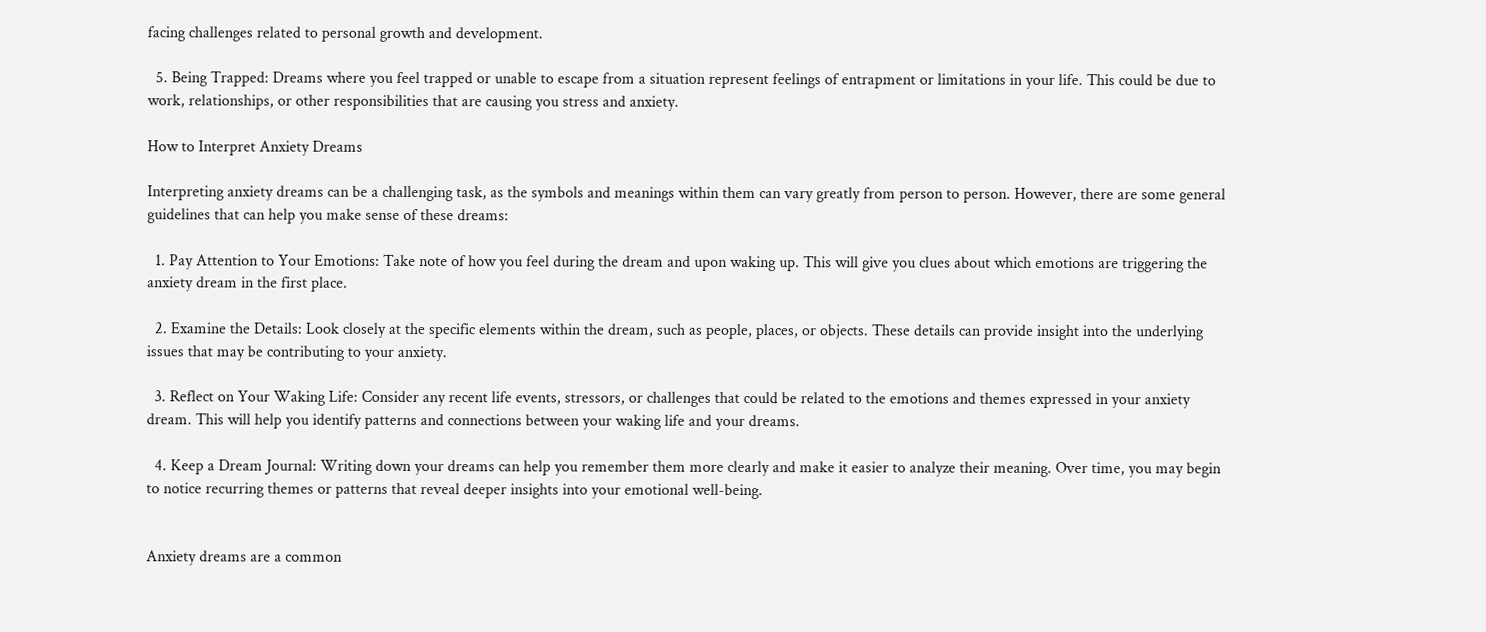facing challenges related to personal growth and development.

  5. Being Trapped: Dreams where you feel trapped or unable to escape from a situation represent feelings of entrapment or limitations in your life. This could be due to work, relationships, or other responsibilities that are causing you stress and anxiety.

How to Interpret Anxiety Dreams

Interpreting anxiety dreams can be a challenging task, as the symbols and meanings within them can vary greatly from person to person. However, there are some general guidelines that can help you make sense of these dreams:

  1. Pay Attention to Your Emotions: Take note of how you feel during the dream and upon waking up. This will give you clues about which emotions are triggering the anxiety dream in the first place.

  2. Examine the Details: Look closely at the specific elements within the dream, such as people, places, or objects. These details can provide insight into the underlying issues that may be contributing to your anxiety.

  3. Reflect on Your Waking Life: Consider any recent life events, stressors, or challenges that could be related to the emotions and themes expressed in your anxiety dream. This will help you identify patterns and connections between your waking life and your dreams.

  4. Keep a Dream Journal: Writing down your dreams can help you remember them more clearly and make it easier to analyze their meaning. Over time, you may begin to notice recurring themes or patterns that reveal deeper insights into your emotional well-being.


Anxiety dreams are a common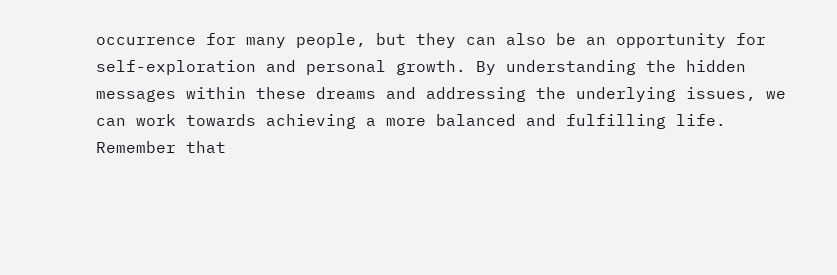occurrence for many people, but they can also be an opportunity for self-exploration and personal growth. By understanding the hidden messages within these dreams and addressing the underlying issues, we can work towards achieving a more balanced and fulfilling life. Remember that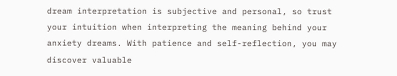dream interpretation is subjective and personal, so trust your intuition when interpreting the meaning behind your anxiety dreams. With patience and self-reflection, you may discover valuable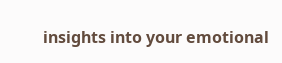insights into your emotional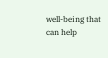well-being that can help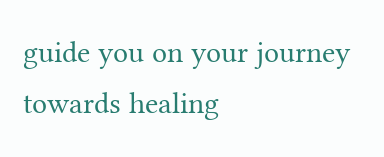guide you on your journey towards healing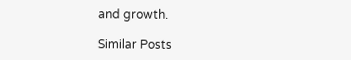and growth.

Similar Posts